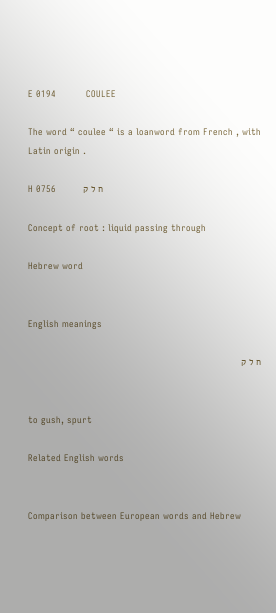E 0194          COULEE

The word “ coulee “ is a loanword from French , with Latin origin .

H 0756         ח ל ק

Concept of root : liquid passing through

Hebrew word


English meanings

ח ל ק


to gush, spurt

Related English words


Comparison between European words and Hebrew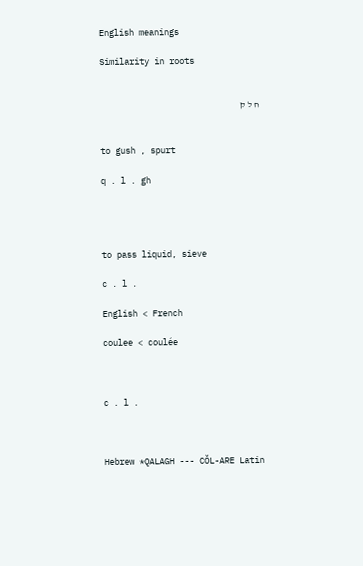English meanings

Similarity in roots


ח ל ק


to gush , spurt

q . l . gh




to pass liquid, sieve

c . l .

English < French

coulee < coulée



c . l .



Hebrew *QALAGH --- CŎL-ARE Latin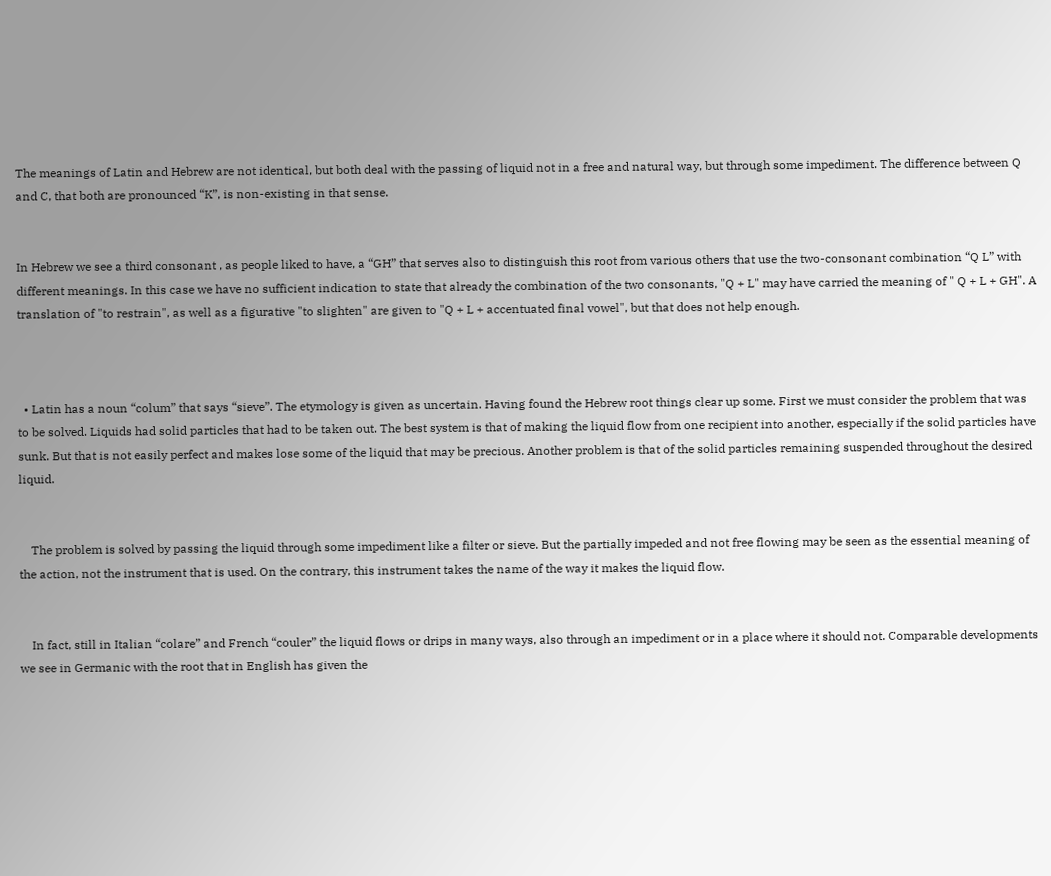The meanings of Latin and Hebrew are not identical, but both deal with the passing of liquid not in a free and natural way, but through some impediment. The difference between Q and C, that both are pronounced “K”, is non-existing in that sense.


In Hebrew we see a third consonant , as people liked to have, a “GH” that serves also to distinguish this root from various others that use the two-consonant combination “Q L” with different meanings. In this case we have no sufficient indication to state that already the combination of the two consonants, "Q + L" may have carried the meaning of " Q + L + GH". A translation of "to restrain", as well as a figurative "to slighten" are given to "Q + L + accentuated final vowel", but that does not help enough.



  • Latin has a noun “colum” that says “sieve”. The etymology is given as uncertain. Having found the Hebrew root things clear up some. First we must consider the problem that was to be solved. Liquids had solid particles that had to be taken out. The best system is that of making the liquid flow from one recipient into another, especially if the solid particles have sunk. But that is not easily perfect and makes lose some of the liquid that may be precious. Another problem is that of the solid particles remaining suspended throughout the desired liquid.


    The problem is solved by passing the liquid through some impediment like a filter or sieve. But the partially impeded and not free flowing may be seen as the essential meaning of the action, not the instrument that is used. On the contrary, this instrument takes the name of the way it makes the liquid flow.


    In fact, still in Italian “colare” and French “couler” the liquid flows or drips in many ways, also through an impediment or in a place where it should not. Comparable developments we see in Germanic with the root that in English has given the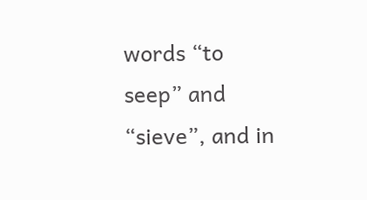words “to seep” and “sieve”, and in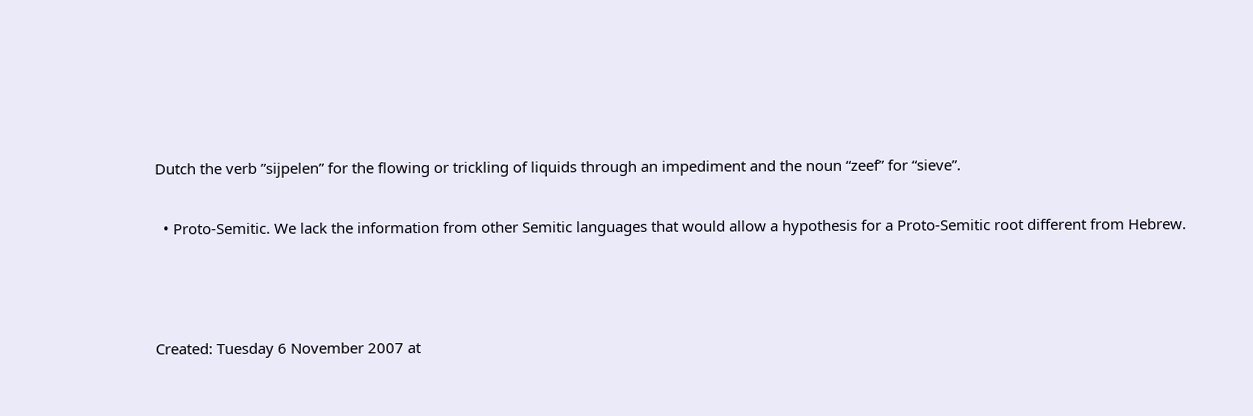Dutch the verb ”sijpelen” for the flowing or trickling of liquids through an impediment and the noun “zeef” for “sieve”.


  • Proto-Semitic. We lack the information from other Semitic languages that would allow a hypothesis for a Proto-Semitic root different from Hebrew.





Created: Tuesday 6 November 2007 at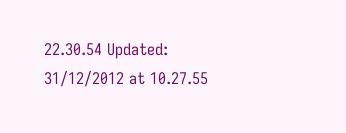22.30.54 Updated: 31/12/2012 at 10.27.55